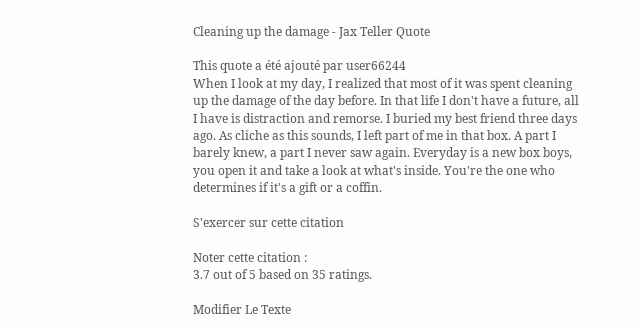Cleaning up the damage - Jax Teller Quote

This quote a été ajouté par user66244
When I look at my day, I realized that most of it was spent cleaning up the damage of the day before. In that life I don't have a future, all I have is distraction and remorse. I buried my best friend three days ago. As cliche as this sounds, I left part of me in that box. A part I barely knew, a part I never saw again. Everyday is a new box boys, you open it and take a look at what's inside. You're the one who determines if it's a gift or a coffin.

S'exercer sur cette citation

Noter cette citation :
3.7 out of 5 based on 35 ratings.

Modifier Le Texte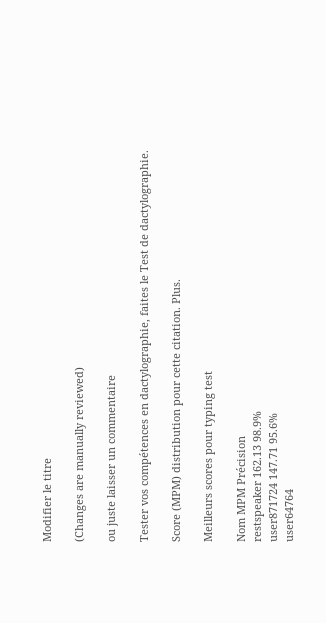Modifier le titre

(Changes are manually reviewed)

ou juste laisser un commentaire

Tester vos compétences en dactylographie, faites le Test de dactylographie.

Score (MPM) distribution pour cette citation. Plus.

Meilleurs scores pour typing test

Nom MPM Précision
restspeaker 162.13 98.9%
user871724 147.71 95.6%
user64764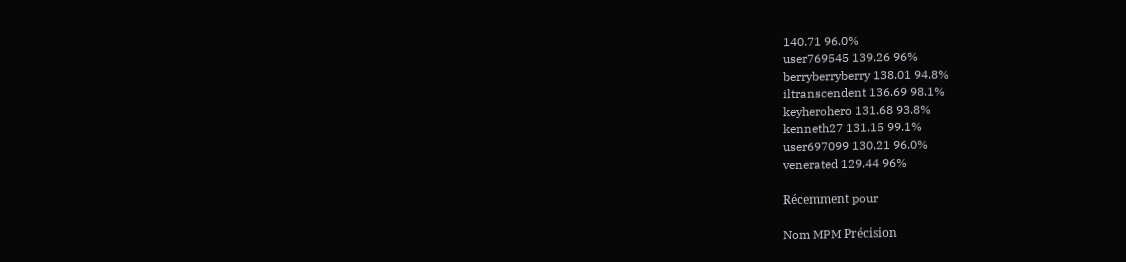140.71 96.0%
user769545 139.26 96%
berryberryberry 138.01 94.8%
iltranscendent 136.69 98.1%
keyherohero 131.68 93.8%
kenneth27 131.15 99.1%
user697099 130.21 96.0%
venerated 129.44 96%

Récemment pour

Nom MPM Précision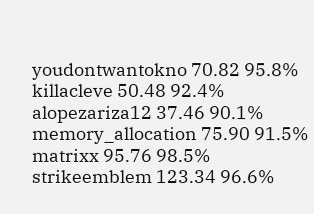youdontwantokno 70.82 95.8%
killacleve 50.48 92.4%
alopezariza12 37.46 90.1%
memory_allocation 75.90 91.5%
matrixx 95.76 98.5%
strikeemblem 123.34 96.6%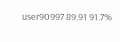user90997 89.91 91.7%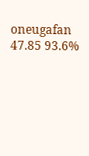oneugafan 47.85 93.6%